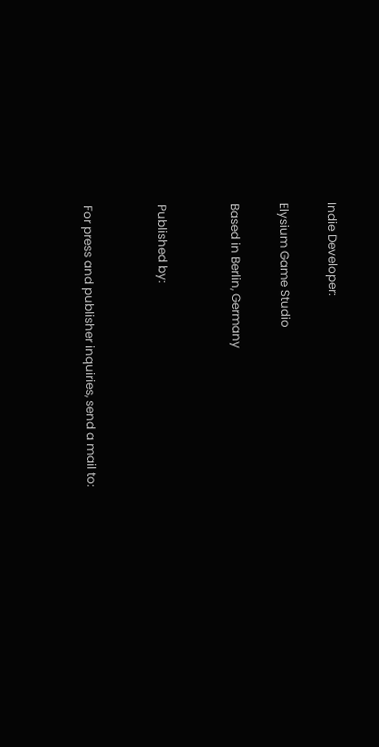Indie Developer:

Elysium Game Studio

Based in Berlin, Germany


Published by:


For press and publisher inquiries, send a mail to: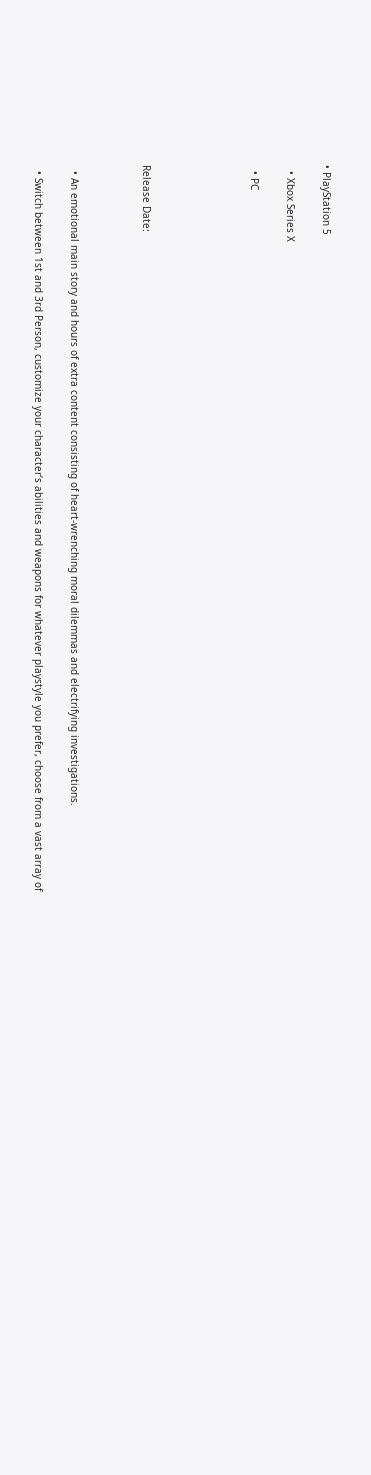• PlayStation 5

  • Xbox Series X

  • PC





Release Date:



  • An emotional main story and hours of extra content consisting of heart-wrenching moral dilemmas and electrifying investigations.

  • Switch between 1st and 3rd Person, customize your character’s abilities and weapons for whatever playstyle you prefer, choose from a vast array of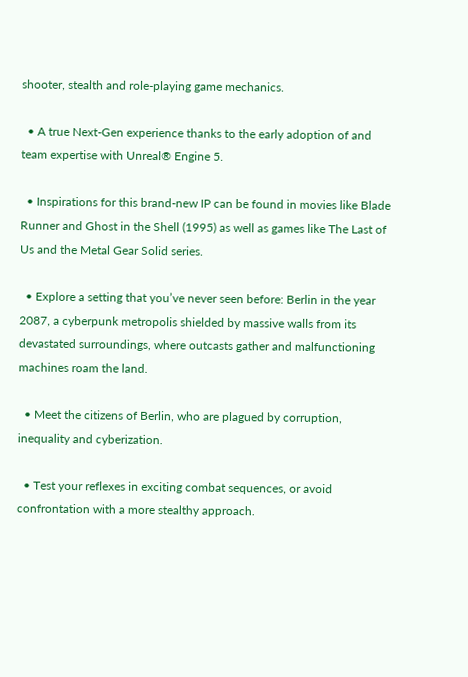shooter, stealth and role-playing game mechanics.

  • A true Next-Gen experience thanks to the early adoption of and team expertise with Unreal® Engine 5.

  • Inspirations for this brand-new IP can be found in movies like Blade Runner and Ghost in the Shell (1995) as well as games like The Last of Us and the Metal Gear Solid series.

  • Explore a setting that you’ve never seen before: Berlin in the year 2087, a cyberpunk metropolis shielded by massive walls from its devastated surroundings, where outcasts gather and malfunctioning machines roam the land.

  • Meet the citizens of Berlin, who are plagued by corruption, inequality and cyberization.

  • Test your reflexes in exciting combat sequences, or avoid confrontation with a more stealthy approach.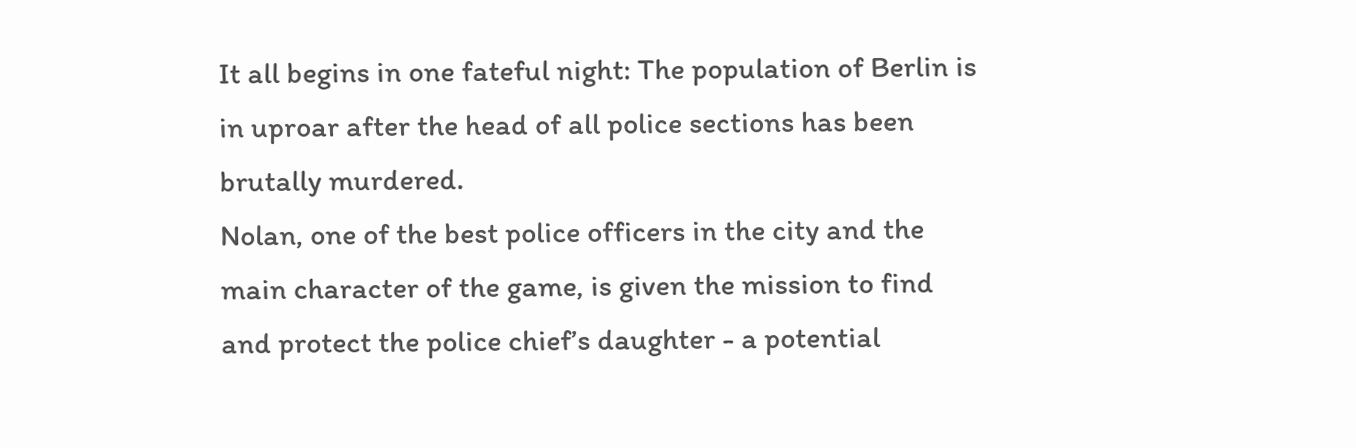It all begins in one fateful night: The population of Berlin is in uproar after the head of all police sections has been brutally murdered.
Nolan, one of the best police officers in the city and the main character of the game, is given the mission to find and protect the police chief’s daughter - a potential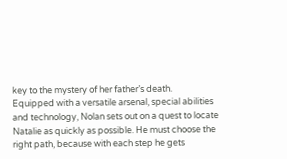key to the mystery of her father’s death.
Equipped with a versatile arsenal, special abilities and technology, Nolan sets out on a quest to locate Natalie as quickly as possible. He must choose the right path, because with each step he gets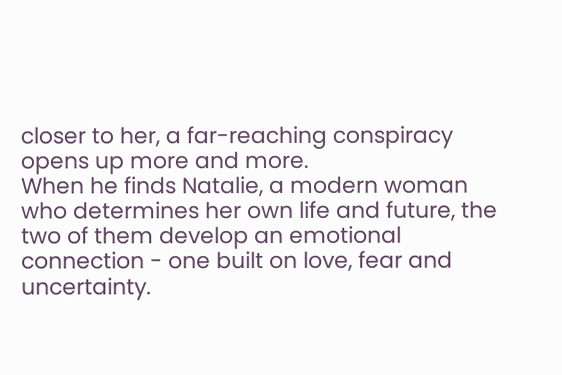closer to her, a far-reaching conspiracy opens up more and more.
When he finds Natalie, a modern woman who determines her own life and future, the two of them develop an emotional connection - one built on love, fear and uncertainty.